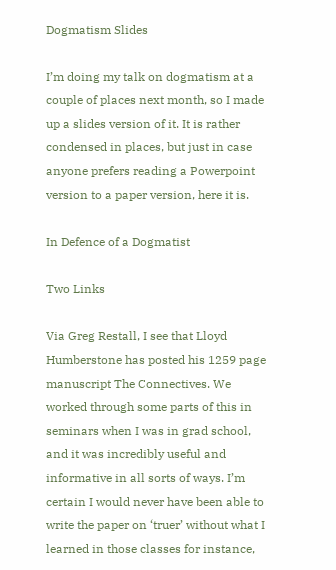Dogmatism Slides

I’m doing my talk on dogmatism at a couple of places next month, so I made up a slides version of it. It is rather condensed in places, but just in case anyone prefers reading a Powerpoint version to a paper version, here it is.

In Defence of a Dogmatist

Two Links

Via Greg Restall, I see that Lloyd Humberstone has posted his 1259 page manuscript The Connectives. We worked through some parts of this in seminars when I was in grad school, and it was incredibly useful and informative in all sorts of ways. I’m certain I would never have been able to write the paper on ‘truer’ without what I learned in those classes for instance,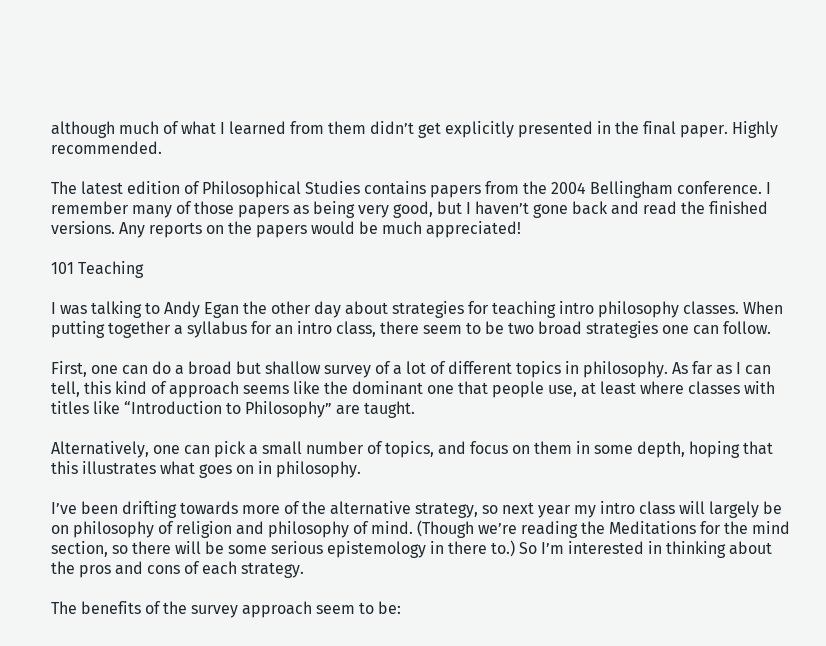although much of what I learned from them didn’t get explicitly presented in the final paper. Highly recommended.

The latest edition of Philosophical Studies contains papers from the 2004 Bellingham conference. I remember many of those papers as being very good, but I haven’t gone back and read the finished versions. Any reports on the papers would be much appreciated!

101 Teaching

I was talking to Andy Egan the other day about strategies for teaching intro philosophy classes. When putting together a syllabus for an intro class, there seem to be two broad strategies one can follow.

First, one can do a broad but shallow survey of a lot of different topics in philosophy. As far as I can tell, this kind of approach seems like the dominant one that people use, at least where classes with titles like “Introduction to Philosophy” are taught.

Alternatively, one can pick a small number of topics, and focus on them in some depth, hoping that this illustrates what goes on in philosophy.

I’ve been drifting towards more of the alternative strategy, so next year my intro class will largely be on philosophy of religion and philosophy of mind. (Though we’re reading the Meditations for the mind section, so there will be some serious epistemology in there to.) So I’m interested in thinking about the pros and cons of each strategy.

The benefits of the survey approach seem to be: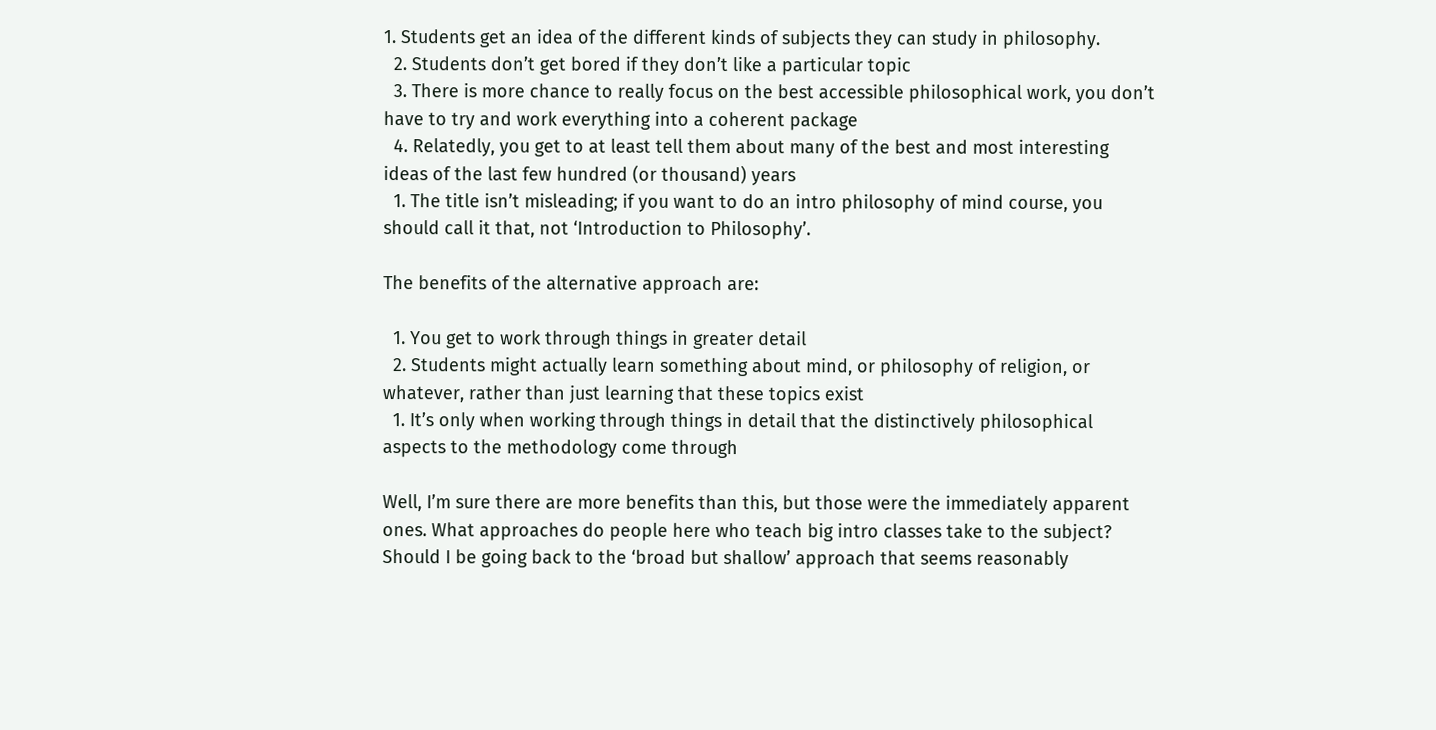1. Students get an idea of the different kinds of subjects they can study in philosophy.
  2. Students don’t get bored if they don’t like a particular topic
  3. There is more chance to really focus on the best accessible philosophical work, you don’t have to try and work everything into a coherent package
  4. Relatedly, you get to at least tell them about many of the best and most interesting ideas of the last few hundred (or thousand) years
  1. The title isn’t misleading; if you want to do an intro philosophy of mind course, you should call it that, not ‘Introduction to Philosophy’.

The benefits of the alternative approach are:

  1. You get to work through things in greater detail
  2. Students might actually learn something about mind, or philosophy of religion, or whatever, rather than just learning that these topics exist
  1. It’s only when working through things in detail that the distinctively philosophical aspects to the methodology come through

Well, I’m sure there are more benefits than this, but those were the immediately apparent ones. What approaches do people here who teach big intro classes take to the subject? Should I be going back to the ‘broad but shallow’ approach that seems reasonably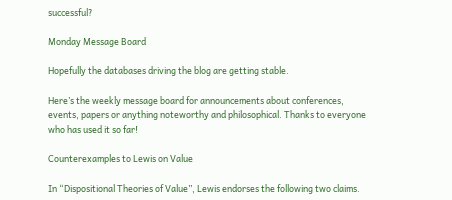successful?

Monday Message Board

Hopefully the databases driving the blog are getting stable.

Here’s the weekly message board for announcements about conferences, events, papers or anything noteworthy and philosophical. Thanks to everyone who has used it so far!

Counterexamples to Lewis on Value

In “Dispositional Theories of Value”, Lewis endorses the following two claims.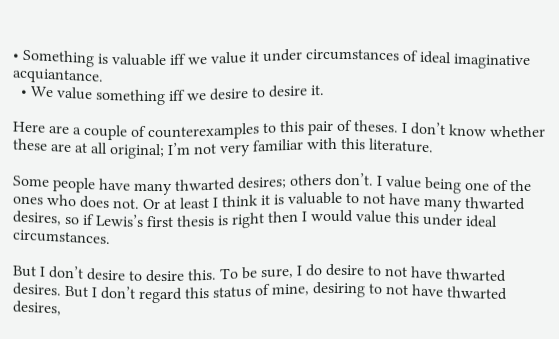• Something is valuable iff we value it under circumstances of ideal imaginative acquiantance.
  • We value something iff we desire to desire it.

Here are a couple of counterexamples to this pair of theses. I don’t know whether these are at all original; I’m not very familiar with this literature.

Some people have many thwarted desires; others don’t. I value being one of the ones who does not. Or at least I think it is valuable to not have many thwarted desires, so if Lewis’s first thesis is right then I would value this under ideal circumstances.

But I don’t desire to desire this. To be sure, I do desire to not have thwarted desires. But I don’t regard this status of mine, desiring to not have thwarted desires,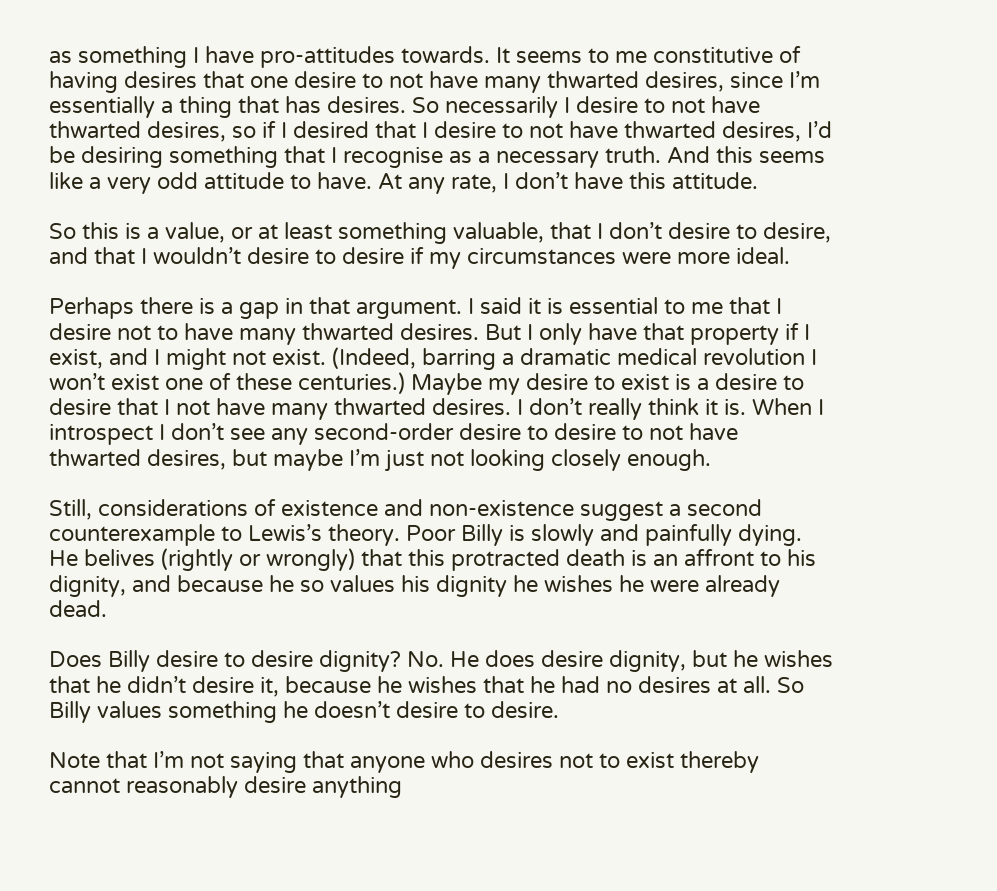as something I have pro-attitudes towards. It seems to me constitutive of having desires that one desire to not have many thwarted desires, since I’m essentially a thing that has desires. So necessarily I desire to not have thwarted desires, so if I desired that I desire to not have thwarted desires, I’d be desiring something that I recognise as a necessary truth. And this seems like a very odd attitude to have. At any rate, I don’t have this attitude.

So this is a value, or at least something valuable, that I don’t desire to desire, and that I wouldn’t desire to desire if my circumstances were more ideal.

Perhaps there is a gap in that argument. I said it is essential to me that I desire not to have many thwarted desires. But I only have that property if I exist, and I might not exist. (Indeed, barring a dramatic medical revolution I won’t exist one of these centuries.) Maybe my desire to exist is a desire to desire that I not have many thwarted desires. I don’t really think it is. When I introspect I don’t see any second-order desire to desire to not have thwarted desires, but maybe I’m just not looking closely enough.

Still, considerations of existence and non-existence suggest a second counterexample to Lewis’s theory. Poor Billy is slowly and painfully dying. He belives (rightly or wrongly) that this protracted death is an affront to his dignity, and because he so values his dignity he wishes he were already dead.

Does Billy desire to desire dignity? No. He does desire dignity, but he wishes that he didn’t desire it, because he wishes that he had no desires at all. So Billy values something he doesn’t desire to desire.

Note that I’m not saying that anyone who desires not to exist thereby cannot reasonably desire anything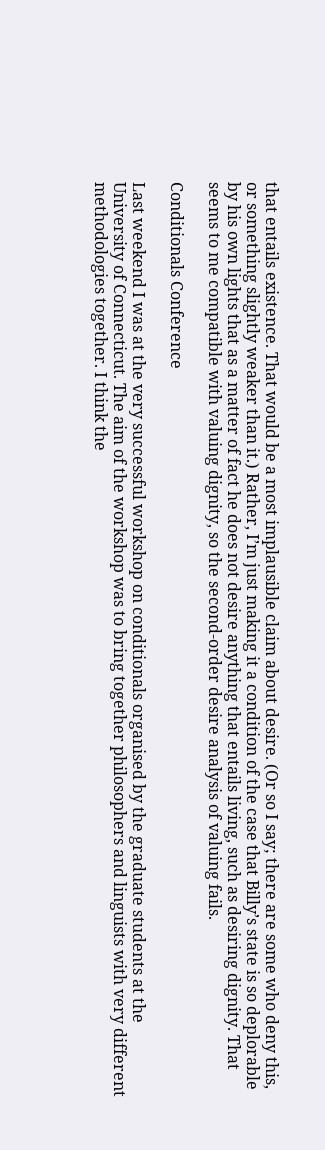that entails existence. That would be a most implausible claim about desire. (Or so I say; there are some who deny this, or something slightly weaker than it.) Rather, I’m just making it a condition of the case that Billy’s state is so deplorable by his own lights that as a matter of fact he does not desire anything that entails living, such as desiring dignity. That seems to me compatible with valuing dignity, so the second-order desire analysis of valuing fails.

Conditionals Conference

Last weekend I was at the very successful workshop on conditionals organised by the graduate students at the University of Connecticut. The aim of the workshop was to bring together philosophers and linguists with very different methodologies together. I think the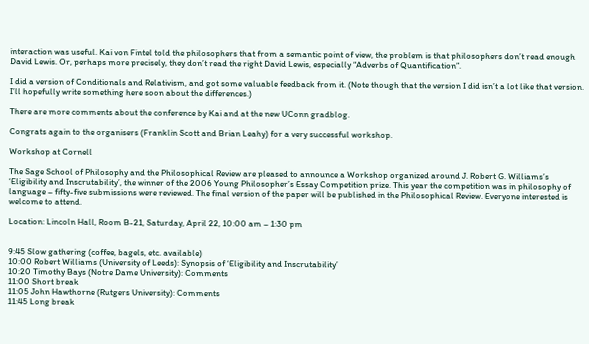interaction was useful. Kai von Fintel told the philosophers that from a semantic point of view, the problem is that philosophers don’t read enough David Lewis. Or, perhaps more precisely, they don’t read the right David Lewis, especially “Adverbs of Quantification”.

I did a version of Conditionals and Relativism, and got some valuable feedback from it. (Note though that the version I did isn’t a lot like that version. I’ll hopefully write something here soon about the differences.)

There are more comments about the conference by Kai and at the new UConn gradblog.

Congrats again to the organisers (Franklin Scott and Brian Leahy) for a very successful workshop.

Workshop at Cornell

The Sage School of Philosophy and the Philosophical Review are pleased to announce a Workshop organized around J. Robert G. Williams’s ‘Eligibility and Inscrutability’, the winner of the 2006 Young Philosopher’s Essay Competition prize. This year the competition was in philosophy of language – fifty-five submissions were reviewed. The final version of the paper will be published in the Philosophical Review. Everyone interested is welcome to attend.

Location: Lincoln Hall, Room B-21, Saturday, April 22, 10:00 am – 1:30 pm


9:45 Slow gathering (coffee, bagels, etc. available)
10:00 Robert Williams (University of Leeds): Synopsis of ‘Eligibility and Inscrutability’
10:20 Timothy Bays (Notre Dame University): Comments
11:00 Short break
11:05 John Hawthorne (Rutgers University): Comments
11:45 Long break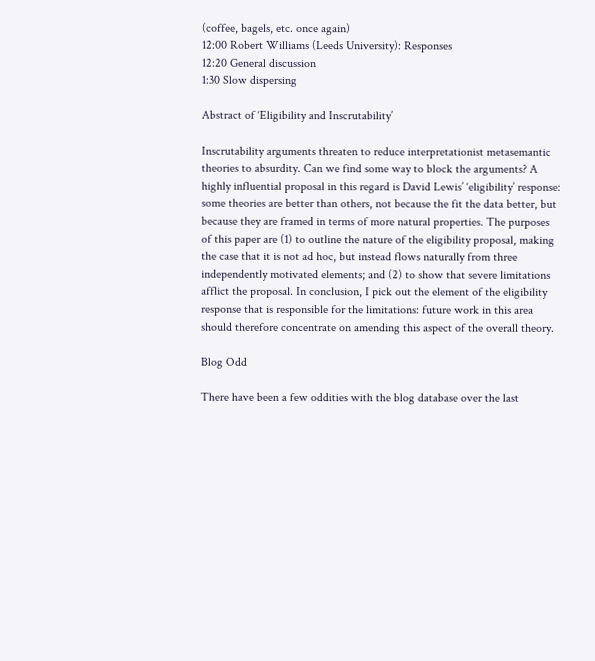(coffee, bagels, etc. once again)
12:00 Robert Williams (Leeds University): Responses
12:20 General discussion
1:30 Slow dispersing

Abstract of ‘Eligibility and Inscrutability’

Inscrutability arguments threaten to reduce interpretationist metasemantic theories to absurdity. Can we find some way to block the arguments? A highly influential proposal in this regard is David Lewis’ ‘eligibility’ response: some theories are better than others, not because the fit the data better, but because they are framed in terms of more natural properties. The purposes of this paper are (1) to outline the nature of the eligibility proposal, making the case that it is not ad hoc, but instead flows naturally from three independently motivated elements; and (2) to show that severe limitations afflict the proposal. In conclusion, I pick out the element of the eligibility response that is responsible for the limitations: future work in this area should therefore concentrate on amending this aspect of the overall theory.

Blog Odd

There have been a few oddities with the blog database over the last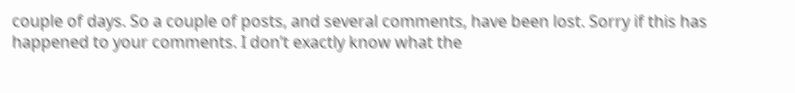couple of days. So a couple of posts, and several comments, have been lost. Sorry if this has happened to your comments. I don’t exactly know what the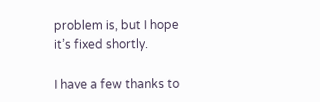problem is, but I hope it’s fixed shortly.

I have a few thanks to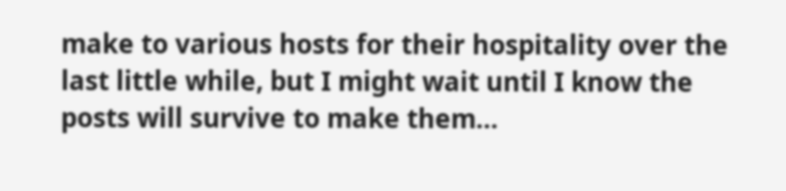make to various hosts for their hospitality over the last little while, but I might wait until I know the posts will survive to make them…